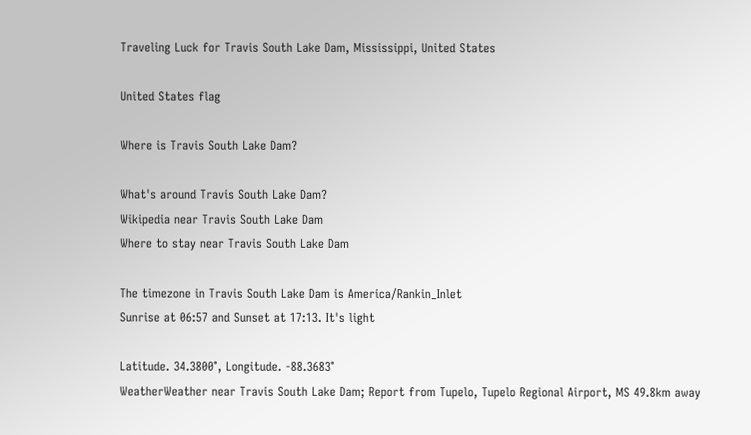Traveling Luck for Travis South Lake Dam, Mississippi, United States

United States flag

Where is Travis South Lake Dam?

What's around Travis South Lake Dam?
Wikipedia near Travis South Lake Dam
Where to stay near Travis South Lake Dam

The timezone in Travis South Lake Dam is America/Rankin_Inlet
Sunrise at 06:57 and Sunset at 17:13. It's light

Latitude. 34.3800°, Longitude. -88.3683°
WeatherWeather near Travis South Lake Dam; Report from Tupelo, Tupelo Regional Airport, MS 49.8km away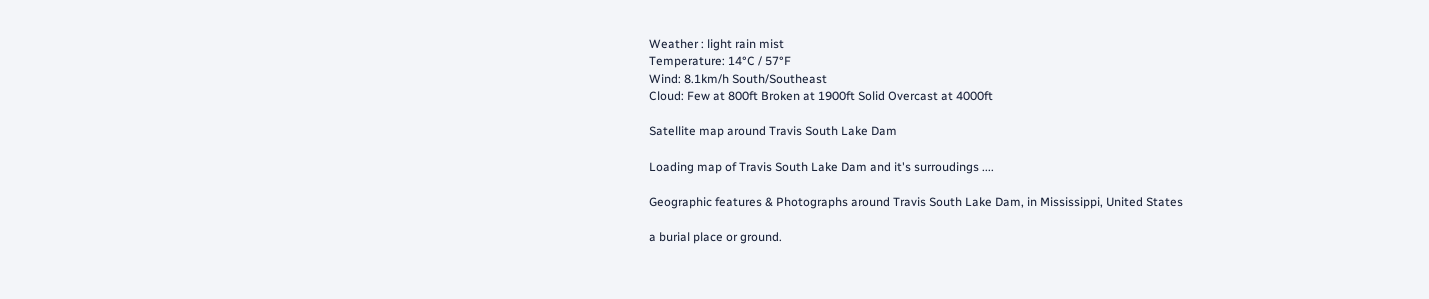Weather : light rain mist
Temperature: 14°C / 57°F
Wind: 8.1km/h South/Southeast
Cloud: Few at 800ft Broken at 1900ft Solid Overcast at 4000ft

Satellite map around Travis South Lake Dam

Loading map of Travis South Lake Dam and it's surroudings ....

Geographic features & Photographs around Travis South Lake Dam, in Mississippi, United States

a burial place or ground.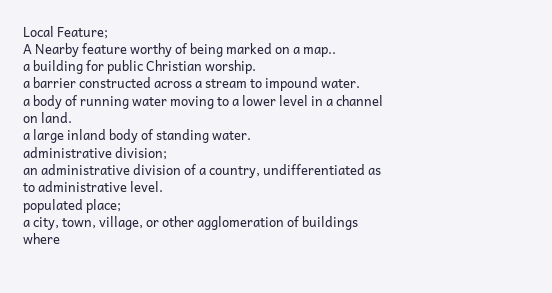Local Feature;
A Nearby feature worthy of being marked on a map..
a building for public Christian worship.
a barrier constructed across a stream to impound water.
a body of running water moving to a lower level in a channel on land.
a large inland body of standing water.
administrative division;
an administrative division of a country, undifferentiated as to administrative level.
populated place;
a city, town, village, or other agglomeration of buildings where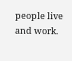people live and work.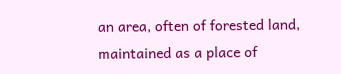an area, often of forested land, maintained as a place of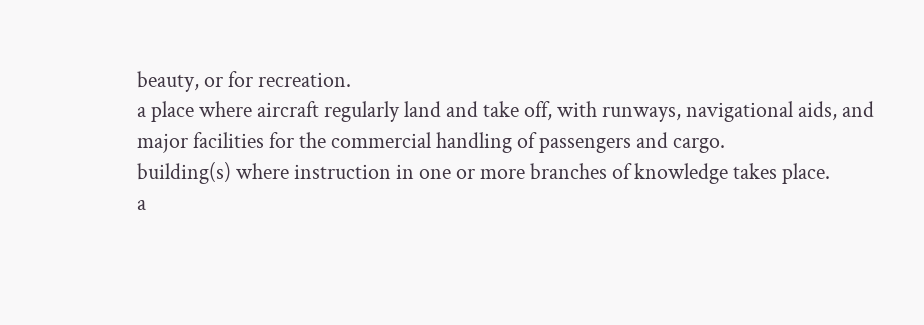beauty, or for recreation.
a place where aircraft regularly land and take off, with runways, navigational aids, and major facilities for the commercial handling of passengers and cargo.
building(s) where instruction in one or more branches of knowledge takes place.
a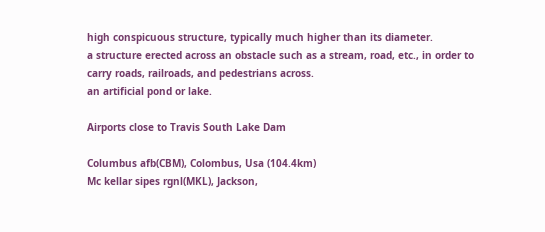high conspicuous structure, typically much higher than its diameter.
a structure erected across an obstacle such as a stream, road, etc., in order to carry roads, railroads, and pedestrians across.
an artificial pond or lake.

Airports close to Travis South Lake Dam

Columbus afb(CBM), Colombus, Usa (104.4km)
Mc kellar sipes rgnl(MKL), Jackson,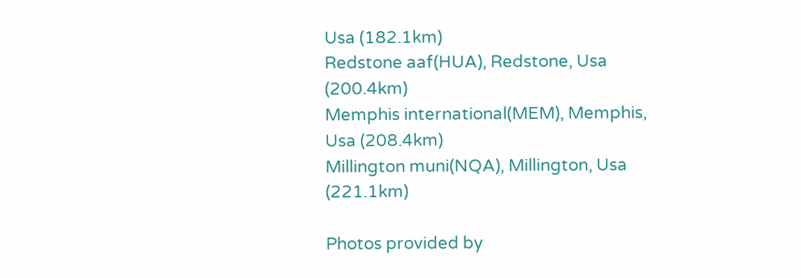Usa (182.1km)
Redstone aaf(HUA), Redstone, Usa (200.4km)
Memphis international(MEM), Memphis, Usa (208.4km)
Millington muni(NQA), Millington, Usa (221.1km)

Photos provided by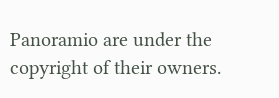Panoramio are under the copyright of their owners.